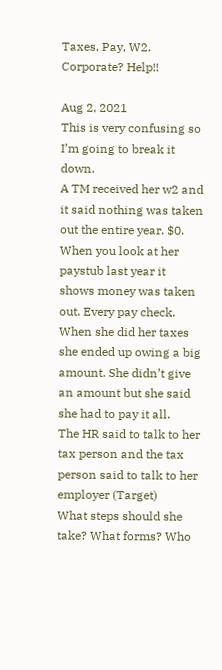Taxes, Pay, W2. Corporate? Help!!

Aug 2, 2021
This is very confusing so I’m going to break it down.
A TM received her w2 and it said nothing was taken out the entire year. $0. When you look at her paystub last year it shows money was taken out. Every pay check.
When she did her taxes she ended up owing a big amount. She didn’t give an amount but she said she had to pay it all.
The HR said to talk to her tax person and the tax person said to talk to her employer (Target)
What steps should she take? What forms? Who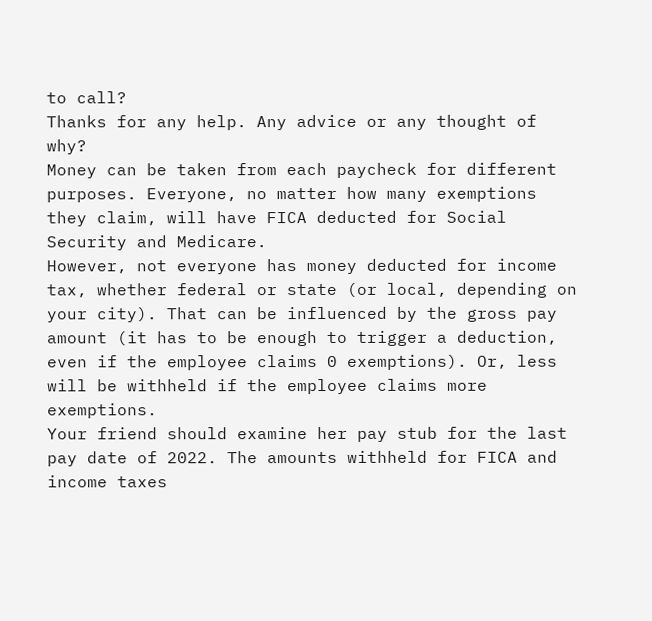to call?
Thanks for any help. Any advice or any thought of why?
Money can be taken from each paycheck for different purposes. Everyone, no matter how many exemptions they claim, will have FICA deducted for Social Security and Medicare.
However, not everyone has money deducted for income tax, whether federal or state (or local, depending on your city). That can be influenced by the gross pay amount (it has to be enough to trigger a deduction, even if the employee claims 0 exemptions). Or, less will be withheld if the employee claims more exemptions.
Your friend should examine her pay stub for the last pay date of 2022. The amounts withheld for FICA and income taxes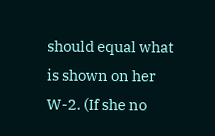should equal what is shown on her W-2. (If she no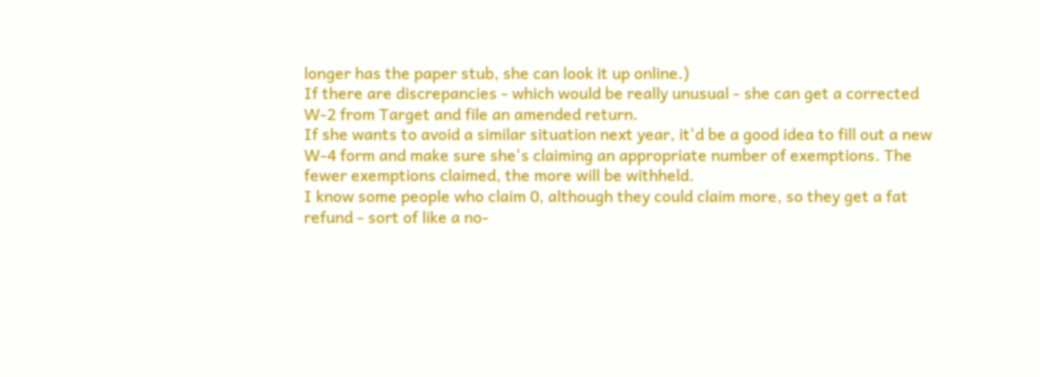longer has the paper stub, she can look it up online.)
If there are discrepancies - which would be really unusual - she can get a corrected W-2 from Target and file an amended return.
If she wants to avoid a similar situation next year, it'd be a good idea to fill out a new W-4 form and make sure she's claiming an appropriate number of exemptions. The fewer exemptions claimed, the more will be withheld.
I know some people who claim 0, although they could claim more, so they get a fat refund - sort of like a no-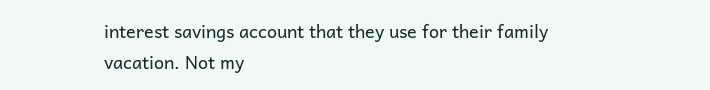interest savings account that they use for their family vacation. Not my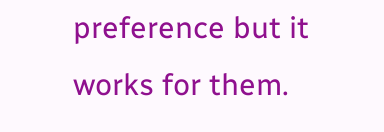preference but it works for them.